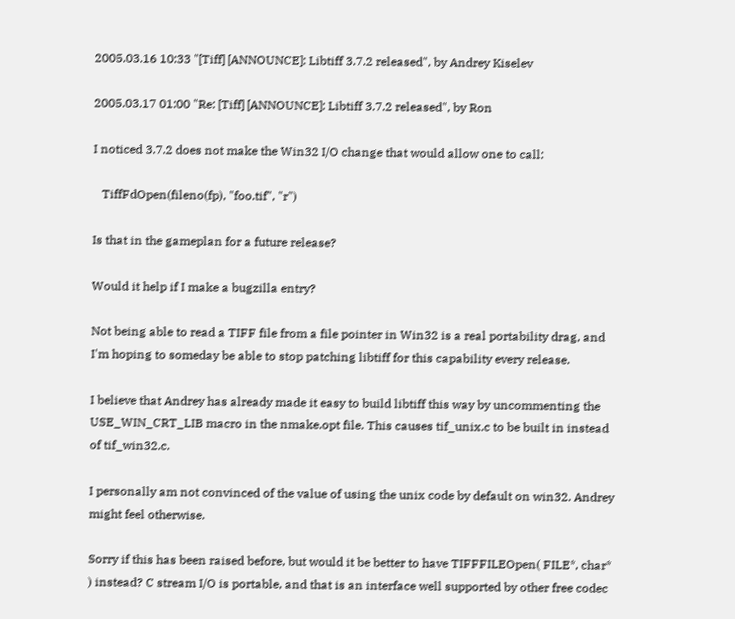2005.03.16 10:33 "[Tiff] [ANNOUNCE]: Libtiff 3.7.2 released", by Andrey Kiselev

2005.03.17 01:00 "Re: [Tiff] [ANNOUNCE]: Libtiff 3.7.2 released", by Ron

I noticed 3.7.2 does not make the Win32 I/O change that would allow one to call:

   TiffFdOpen(fileno(fp), "foo.tif", "r")

Is that in the gameplan for a future release?

Would it help if I make a bugzilla entry?

Not being able to read a TIFF file from a file pointer in Win32 is a real portability drag, and I'm hoping to someday be able to stop patching libtiff for this capability every release.

I believe that Andrey has already made it easy to build libtiff this way by uncommenting the USE_WIN_CRT_LIB macro in the nmake.opt file. This causes tif_unix.c to be built in instead of tif_win32.c.

I personally am not convinced of the value of using the unix code by default on win32. Andrey might feel otherwise.

Sorry if this has been raised before, but would it be better to have TIFFFILEOpen( FILE*, char* ) instead? C stream I/O is portable, and that is an interface well supported by other free codec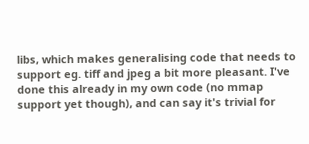libs, which makes generalising code that needs to support eg. tiff and jpeg a bit more pleasant. I've done this already in my own code (no mmap support yet though), and can say it's trivial for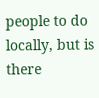people to do locally, but is there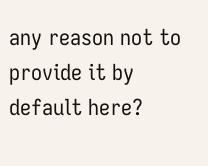any reason not to provide it by default here?